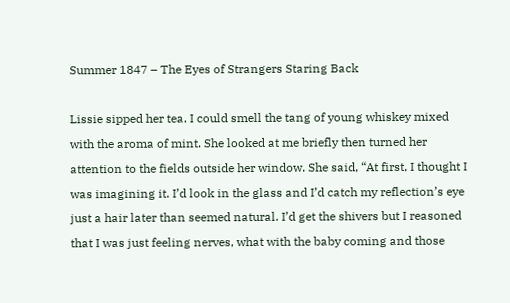Summer 1847 – The Eyes of Strangers Staring Back

Lissie sipped her tea. I could smell the tang of young whiskey mixed with the aroma of mint. She looked at me briefly then turned her attention to the fields outside her window. She said, “At first, I thought I was imagining it. I’d look in the glass and I’d catch my reflection’s eye just a hair later than seemed natural. I’d get the shivers but I reasoned that I was just feeling nerves, what with the baby coming and those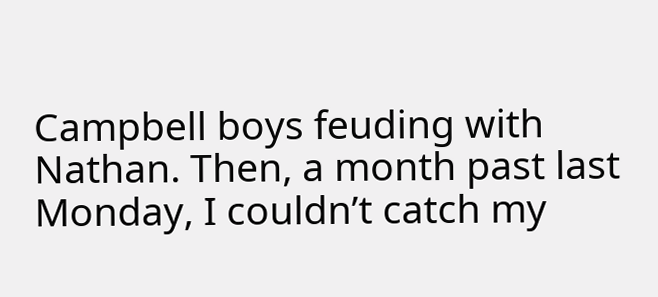Campbell boys feuding with Nathan. Then, a month past last Monday, I couldn’t catch my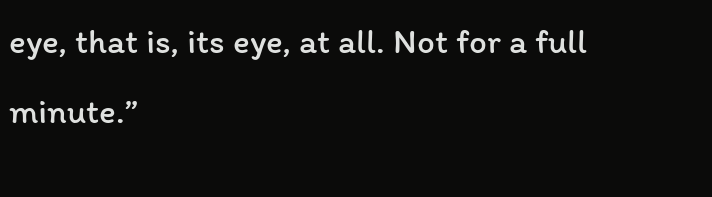eye, that is, its eye, at all. Not for a full minute.”